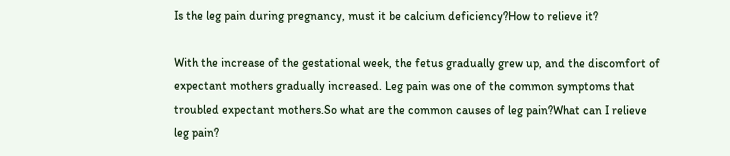Is the leg pain during pregnancy, must it be calcium deficiency?How to relieve it?

With the increase of the gestational week, the fetus gradually grew up, and the discomfort of expectant mothers gradually increased. Leg pain was one of the common symptoms that troubled expectant mothers.So what are the common causes of leg pain?What can I relieve leg pain?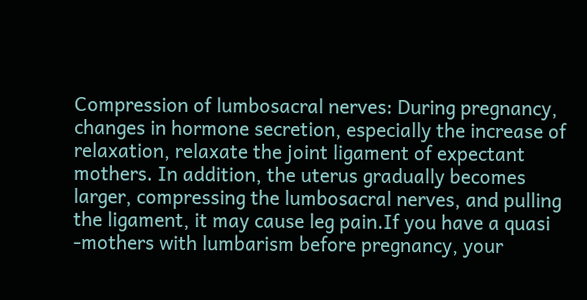Compression of lumbosacral nerves: During pregnancy, changes in hormone secretion, especially the increase of relaxation, relaxate the joint ligament of expectant mothers. In addition, the uterus gradually becomes larger, compressing the lumbosacral nerves, and pulling the ligament, it may cause leg pain.If you have a quasi -mothers with lumbarism before pregnancy, your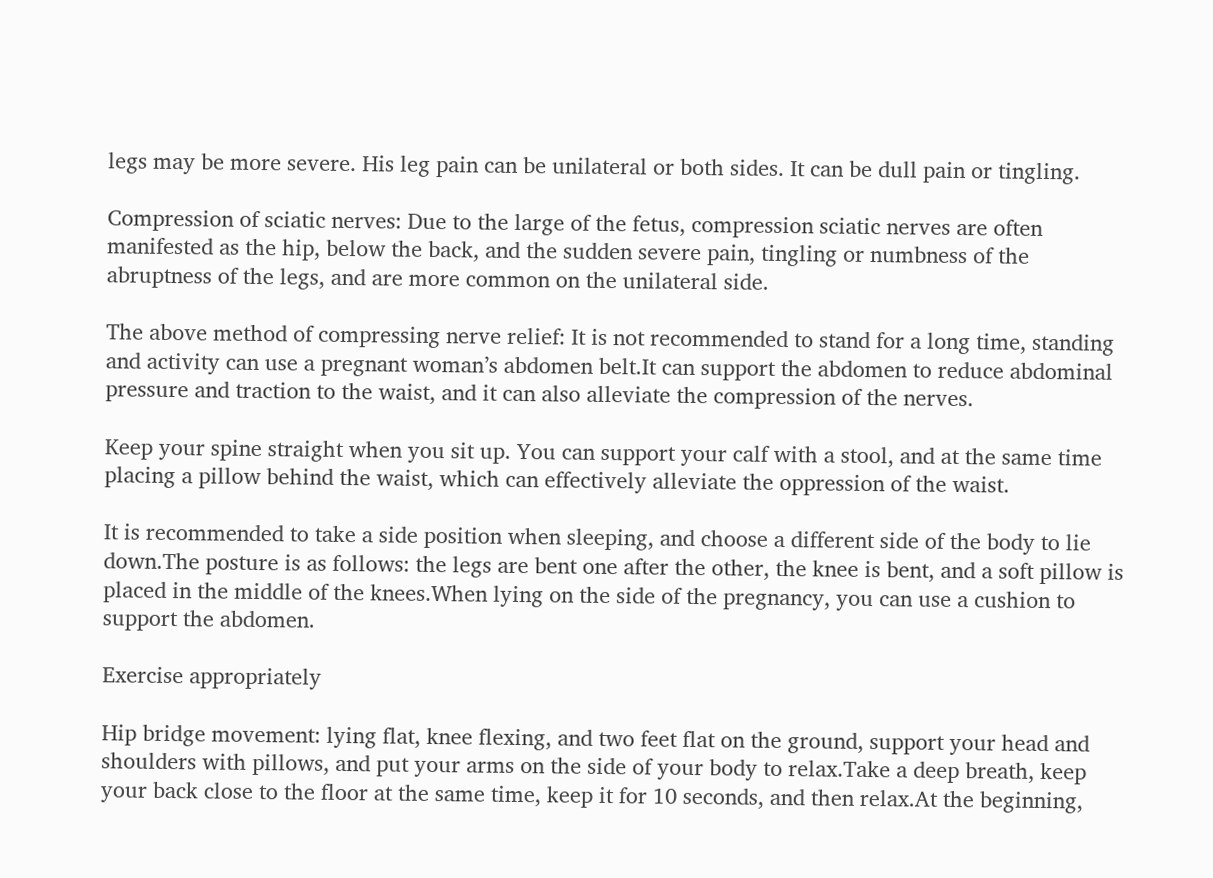legs may be more severe. His leg pain can be unilateral or both sides. It can be dull pain or tingling.

Compression of sciatic nerves: Due to the large of the fetus, compression sciatic nerves are often manifested as the hip, below the back, and the sudden severe pain, tingling or numbness of the abruptness of the legs, and are more common on the unilateral side.

The above method of compressing nerve relief: It is not recommended to stand for a long time, standing and activity can use a pregnant woman’s abdomen belt.It can support the abdomen to reduce abdominal pressure and traction to the waist, and it can also alleviate the compression of the nerves.

Keep your spine straight when you sit up. You can support your calf with a stool, and at the same time placing a pillow behind the waist, which can effectively alleviate the oppression of the waist.

It is recommended to take a side position when sleeping, and choose a different side of the body to lie down.The posture is as follows: the legs are bent one after the other, the knee is bent, and a soft pillow is placed in the middle of the knees.When lying on the side of the pregnancy, you can use a cushion to support the abdomen.

Exercise appropriately

Hip bridge movement: lying flat, knee flexing, and two feet flat on the ground, support your head and shoulders with pillows, and put your arms on the side of your body to relax.Take a deep breath, keep your back close to the floor at the same time, keep it for 10 seconds, and then relax.At the beginning,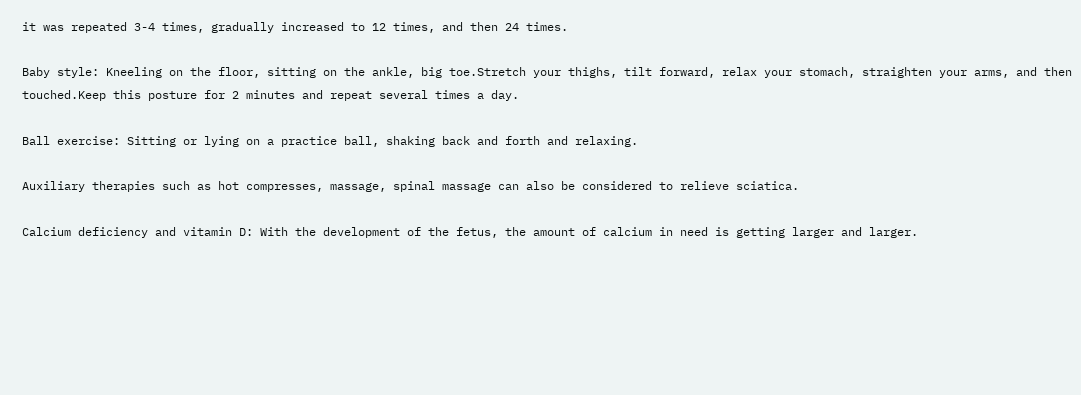it was repeated 3-4 times, gradually increased to 12 times, and then 24 times.

Baby style: Kneeling on the floor, sitting on the ankle, big toe.Stretch your thighs, tilt forward, relax your stomach, straighten your arms, and then touched.Keep this posture for 2 minutes and repeat several times a day.

Ball exercise: Sitting or lying on a practice ball, shaking back and forth and relaxing.

Auxiliary therapies such as hot compresses, massage, spinal massage can also be considered to relieve sciatica.

Calcium deficiency and vitamin D: With the development of the fetus, the amount of calcium in need is getting larger and larger.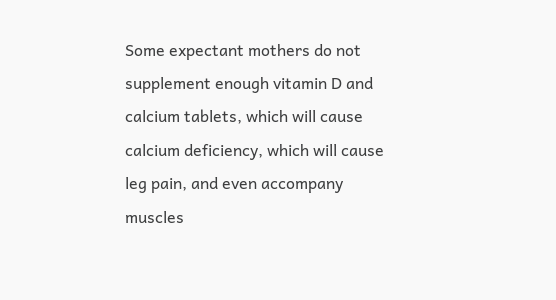Some expectant mothers do not supplement enough vitamin D and calcium tablets, which will cause calcium deficiency, which will cause leg pain, and even accompany muscles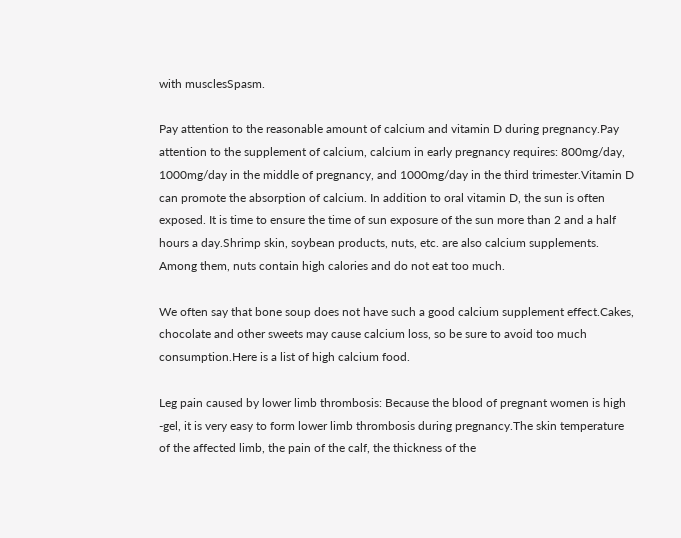with musclesSpasm.

Pay attention to the reasonable amount of calcium and vitamin D during pregnancy.Pay attention to the supplement of calcium, calcium in early pregnancy requires: 800mg/day, 1000mg/day in the middle of pregnancy, and 1000mg/day in the third trimester.Vitamin D can promote the absorption of calcium. In addition to oral vitamin D, the sun is often exposed. It is time to ensure the time of sun exposure of the sun more than 2 and a half hours a day.Shrimp skin, soybean products, nuts, etc. are also calcium supplements. Among them, nuts contain high calories and do not eat too much.

We often say that bone soup does not have such a good calcium supplement effect.Cakes, chocolate and other sweets may cause calcium loss, so be sure to avoid too much consumption.Here is a list of high calcium food.

Leg pain caused by lower limb thrombosis: Because the blood of pregnant women is high -gel, it is very easy to form lower limb thrombosis during pregnancy.The skin temperature of the affected limb, the pain of the calf, the thickness of the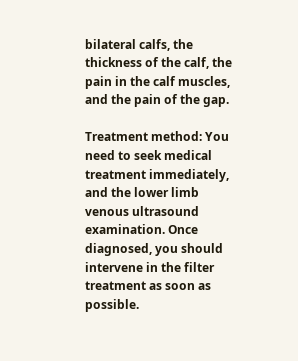bilateral calfs, the thickness of the calf, the pain in the calf muscles, and the pain of the gap.

Treatment method: You need to seek medical treatment immediately, and the lower limb venous ultrasound examination. Once diagnosed, you should intervene in the filter treatment as soon as possible.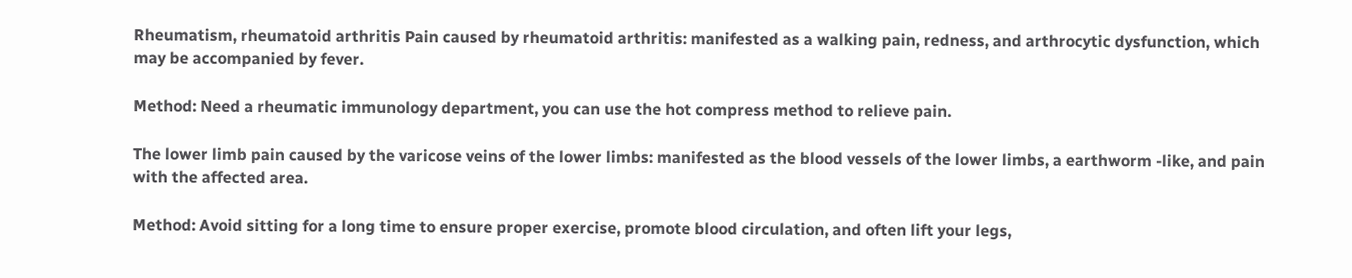Rheumatism, rheumatoid arthritis Pain caused by rheumatoid arthritis: manifested as a walking pain, redness, and arthrocytic dysfunction, which may be accompanied by fever.

Method: Need a rheumatic immunology department, you can use the hot compress method to relieve pain.

The lower limb pain caused by the varicose veins of the lower limbs: manifested as the blood vessels of the lower limbs, a earthworm -like, and pain with the affected area.

Method: Avoid sitting for a long time to ensure proper exercise, promote blood circulation, and often lift your legs,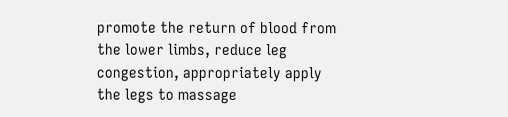promote the return of blood from the lower limbs, reduce leg congestion, appropriately apply the legs to massage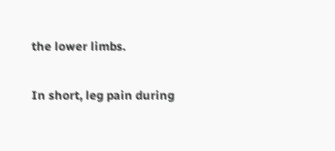the lower limbs.

In short, leg pain during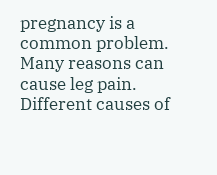pregnancy is a common problem. Many reasons can cause leg pain. Different causes of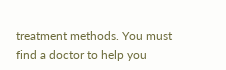treatment methods. You must find a doctor to help you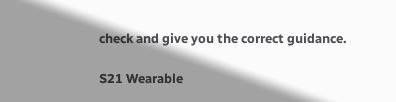check and give you the correct guidance.

S21 Wearable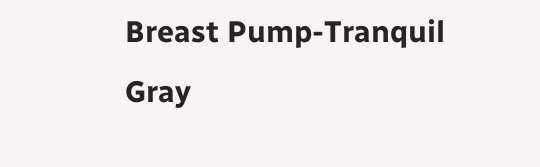Breast Pump-Tranquil Gray